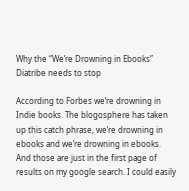Why the “We’re Drowning in Ebooks” Diatribe needs to stop

According to Forbes we’re drowning in Indie books. The blogosphere has taken up this catch phrase, we’re drowning in ebooks and we’re drowning in ebooks. And those are just in the first page of results on my google search. I could easily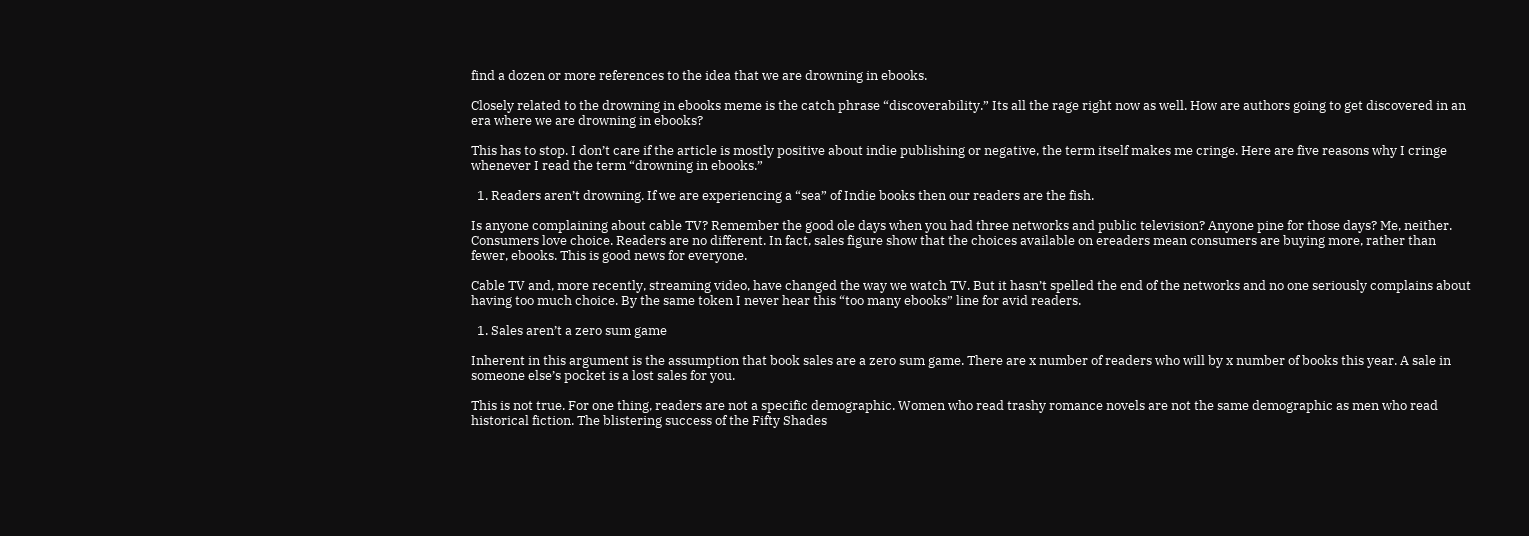find a dozen or more references to the idea that we are drowning in ebooks.

Closely related to the drowning in ebooks meme is the catch phrase “discoverability.” Its all the rage right now as well. How are authors going to get discovered in an era where we are drowning in ebooks?

This has to stop. I don’t care if the article is mostly positive about indie publishing or negative, the term itself makes me cringe. Here are five reasons why I cringe whenever I read the term “drowning in ebooks.”

  1. Readers aren’t drowning. If we are experiencing a “sea” of Indie books then our readers are the fish.

Is anyone complaining about cable TV? Remember the good ole days when you had three networks and public television? Anyone pine for those days? Me, neither. Consumers love choice. Readers are no different. In fact, sales figure show that the choices available on ereaders mean consumers are buying more, rather than fewer, ebooks. This is good news for everyone.

Cable TV and, more recently, streaming video, have changed the way we watch TV. But it hasn’t spelled the end of the networks and no one seriously complains about having too much choice. By the same token I never hear this “too many ebooks” line for avid readers.

  1. Sales aren’t a zero sum game

Inherent in this argument is the assumption that book sales are a zero sum game. There are x number of readers who will by x number of books this year. A sale in someone else’s pocket is a lost sales for you.

This is not true. For one thing, readers are not a specific demographic. Women who read trashy romance novels are not the same demographic as men who read historical fiction. The blistering success of the Fifty Shades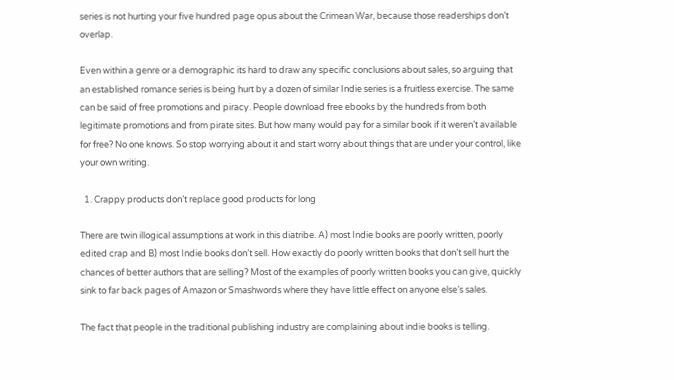series is not hurting your five hundred page opus about the Crimean War, because those readerships don’t overlap.

Even within a genre or a demographic its hard to draw any specific conclusions about sales, so arguing that an established romance series is being hurt by a dozen of similar Indie series is a fruitless exercise. The same can be said of free promotions and piracy. People download free ebooks by the hundreds from both legitimate promotions and from pirate sites. But how many would pay for a similar book if it weren’t available for free? No one knows. So stop worrying about it and start worry about things that are under your control, like your own writing.

  1. Crappy products don’t replace good products for long

There are twin illogical assumptions at work in this diatribe. A) most Indie books are poorly written, poorly edited crap and B) most Indie books don’t sell. How exactly do poorly written books that don’t sell hurt the chances of better authors that are selling? Most of the examples of poorly written books you can give, quickly sink to far back pages of Amazon or Smashwords where they have little effect on anyone else’s sales.

The fact that people in the traditional publishing industry are complaining about indie books is telling.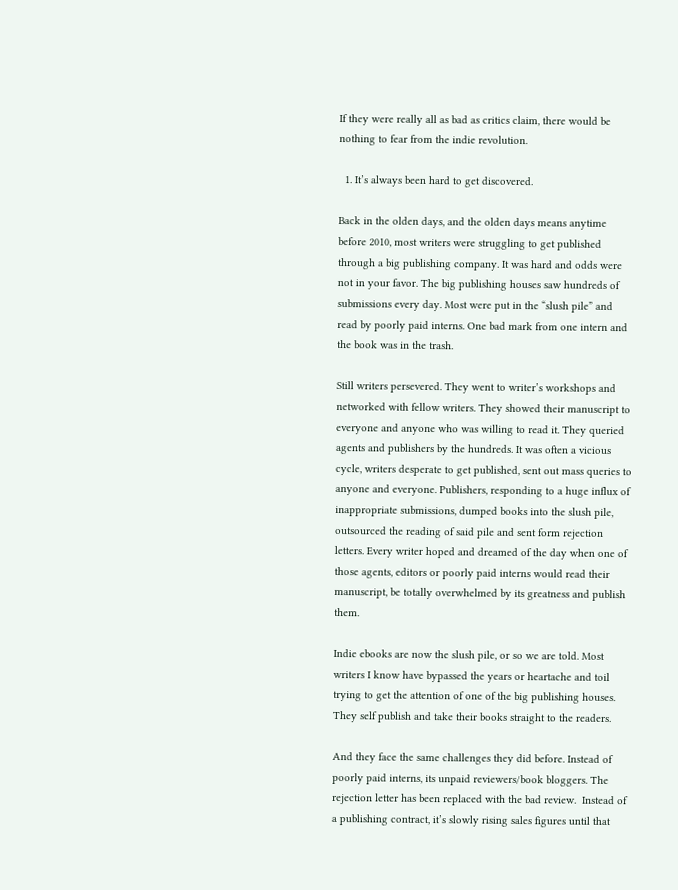If they were really all as bad as critics claim, there would be nothing to fear from the indie revolution.

  1. It’s always been hard to get discovered.

Back in the olden days, and the olden days means anytime before 2010, most writers were struggling to get published through a big publishing company. It was hard and odds were not in your favor. The big publishing houses saw hundreds of submissions every day. Most were put in the “slush pile” and read by poorly paid interns. One bad mark from one intern and the book was in the trash.

Still writers persevered. They went to writer’s workshops and networked with fellow writers. They showed their manuscript to everyone and anyone who was willing to read it. They queried agents and publishers by the hundreds. It was often a vicious cycle, writers desperate to get published, sent out mass queries to anyone and everyone. Publishers, responding to a huge influx of inappropriate submissions, dumped books into the slush pile, outsourced the reading of said pile and sent form rejection letters. Every writer hoped and dreamed of the day when one of those agents, editors or poorly paid interns would read their manuscript, be totally overwhelmed by its greatness and publish them.

Indie ebooks are now the slush pile, or so we are told. Most writers I know have bypassed the years or heartache and toil trying to get the attention of one of the big publishing houses. They self publish and take their books straight to the readers.

And they face the same challenges they did before. Instead of poorly paid interns, its unpaid reviewers/book bloggers. The rejection letter has been replaced with the bad review.  Instead of a publishing contract, it’s slowly rising sales figures until that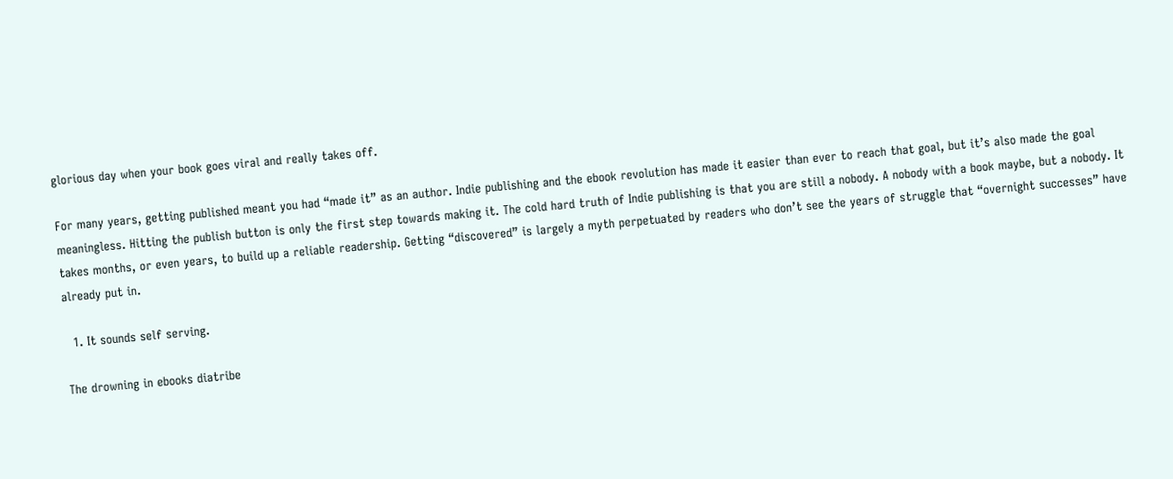glorious day when your book goes viral and really takes off.

For many years, getting published meant you had “made it” as an author. Indie publishing and the ebook revolution has made it easier than ever to reach that goal, but it’s also made the goal meaningless. Hitting the publish button is only the first step towards making it. The cold hard truth of Indie publishing is that you are still a nobody. A nobody with a book maybe, but a nobody. It takes months, or even years, to build up a reliable readership. Getting “discovered” is largely a myth perpetuated by readers who don’t see the years of struggle that “overnight successes” have already put in.

  1. It sounds self serving.

The drowning in ebooks diatribe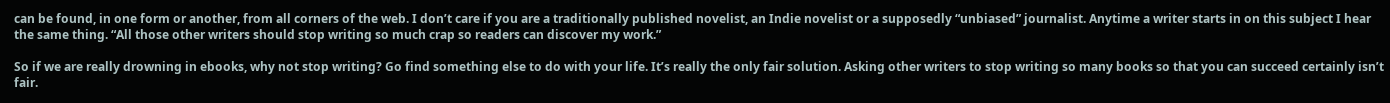can be found, in one form or another, from all corners of the web. I don’t care if you are a traditionally published novelist, an Indie novelist or a supposedly “unbiased” journalist. Anytime a writer starts in on this subject I hear the same thing. “All those other writers should stop writing so much crap so readers can discover my work.”

So if we are really drowning in ebooks, why not stop writing? Go find something else to do with your life. It’s really the only fair solution. Asking other writers to stop writing so many books so that you can succeed certainly isn’t fair.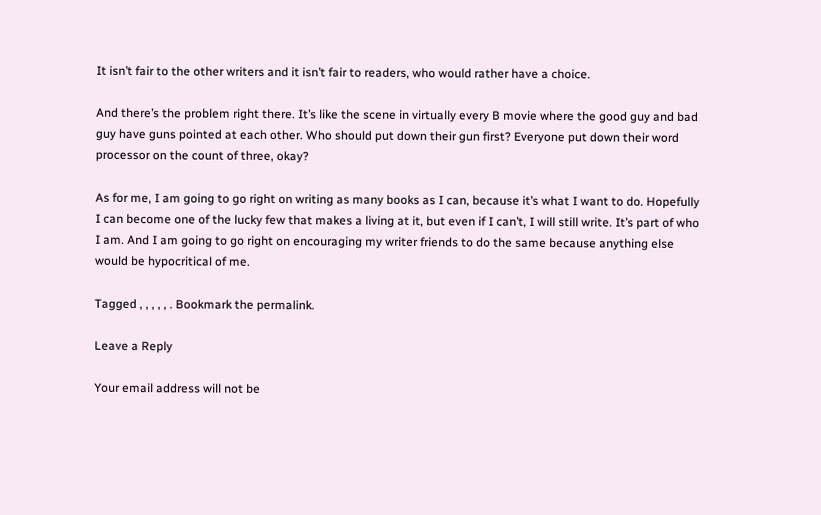It isn’t fair to the other writers and it isn’t fair to readers, who would rather have a choice.

And there’s the problem right there. It’s like the scene in virtually every B movie where the good guy and bad guy have guns pointed at each other. Who should put down their gun first? Everyone put down their word processor on the count of three, okay?

As for me, I am going to go right on writing as many books as I can, because it’s what I want to do. Hopefully I can become one of the lucky few that makes a living at it, but even if I can’t, I will still write. It’s part of who I am. And I am going to go right on encouraging my writer friends to do the same because anything else would be hypocritical of me.

Tagged , , , , , . Bookmark the permalink.

Leave a Reply

Your email address will not be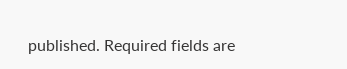published. Required fields are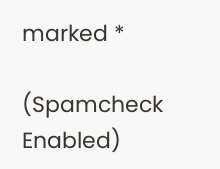marked *

(Spamcheck Enabled)